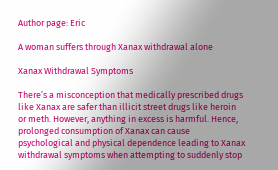Author page: Eric

A woman suffers through Xanax withdrawal alone

Xanax Withdrawal Symptoms

There’s a misconception that medically prescribed drugs like Xanax are safer than illicit street drugs like heroin or meth. However, anything in excess is harmful. Hence, prolonged consumption of Xanax can cause psychological and physical dependence leading to Xanax withdrawal symptoms when attempting to suddenly stop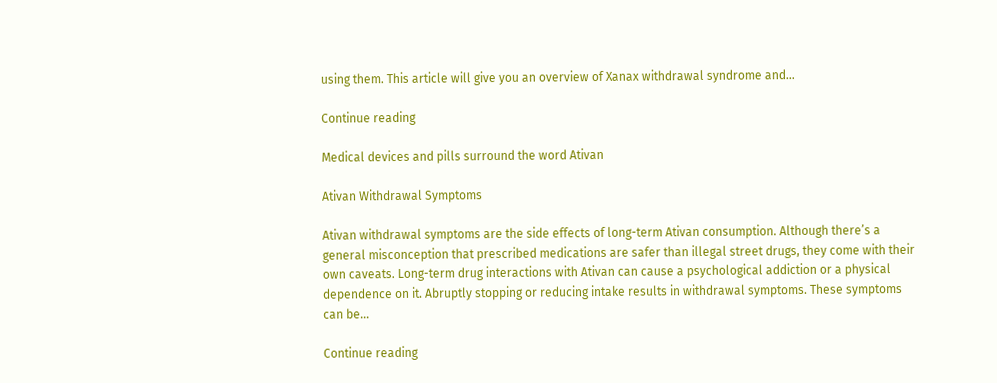using them. This article will give you an overview of Xanax withdrawal syndrome and…

Continue reading

Medical devices and pills surround the word Ativan

Ativan Withdrawal Symptoms

Ativan withdrawal symptoms are the side effects of long-term Ativan consumption. Although there’s a general misconception that prescribed medications are safer than illegal street drugs, they come with their own caveats. Long-term drug interactions with Ativan can cause a psychological addiction or a physical dependence on it. Abruptly stopping or reducing intake results in withdrawal symptoms. These symptoms can be…

Continue reading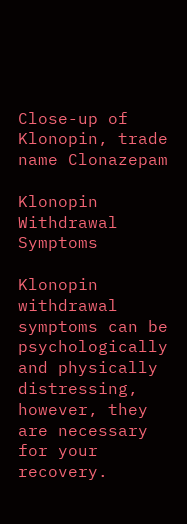Close-up of Klonopin, trade name Clonazepam

Klonopin Withdrawal Symptoms

Klonopin withdrawal symptoms can be psychologically and physically distressing, however, they are necessary for your recovery.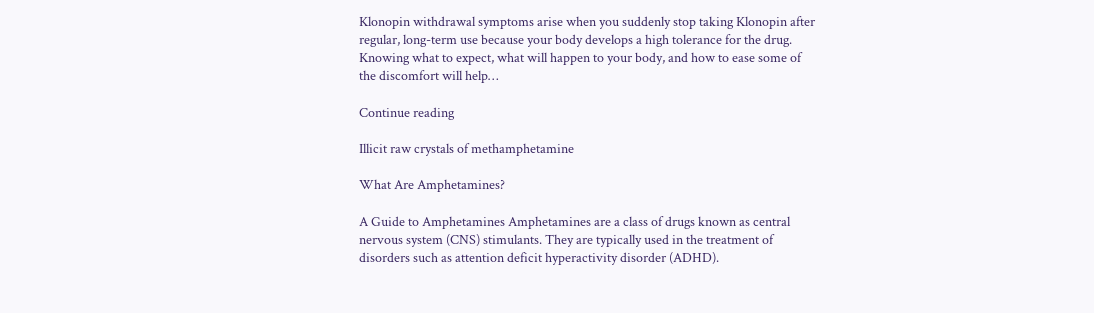Klonopin withdrawal symptoms arise when you suddenly stop taking Klonopin after regular, long-term use because your body develops a high tolerance for the drug. Knowing what to expect, what will happen to your body, and how to ease some of the discomfort will help…

Continue reading

Illicit raw crystals of methamphetamine

What Are Amphetamines?

A Guide to Amphetamines Amphetamines are a class of drugs known as central nervous system (CNS) stimulants. They are typically used in the treatment of disorders such as attention deficit hyperactivity disorder (ADHD).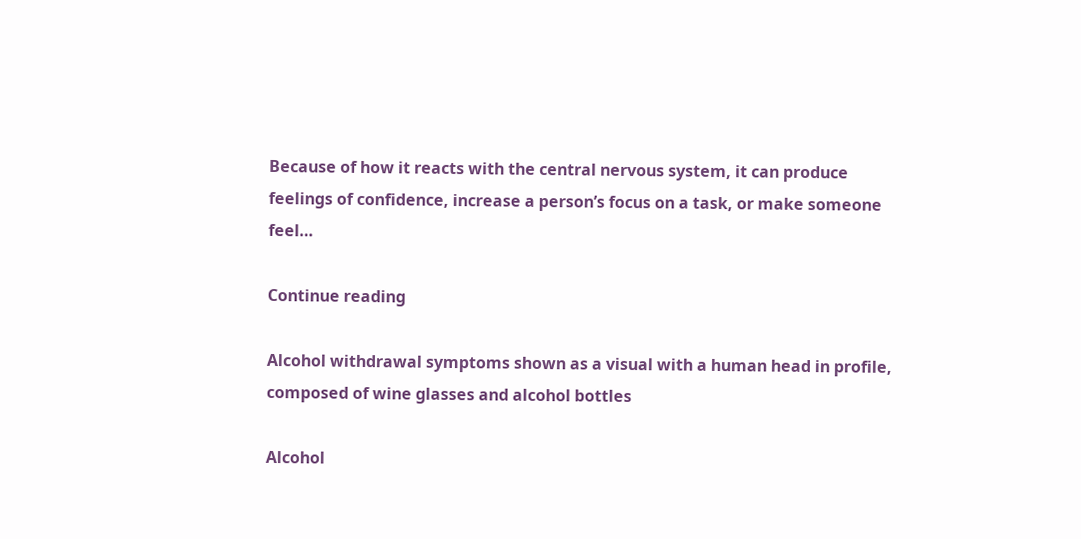Because of how it reacts with the central nervous system, it can produce feelings of confidence, increase a person’s focus on a task, or make someone feel…

Continue reading

Alcohol withdrawal symptoms shown as a visual with a human head in profile, composed of wine glasses and alcohol bottles

Alcohol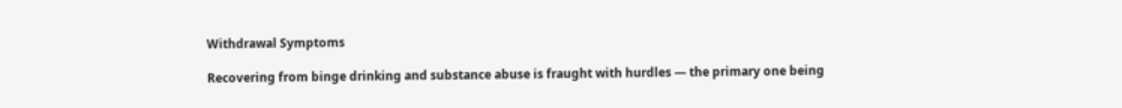Withdrawal Symptoms

Recovering from binge drinking and substance abuse is fraught with hurdles — the primary one being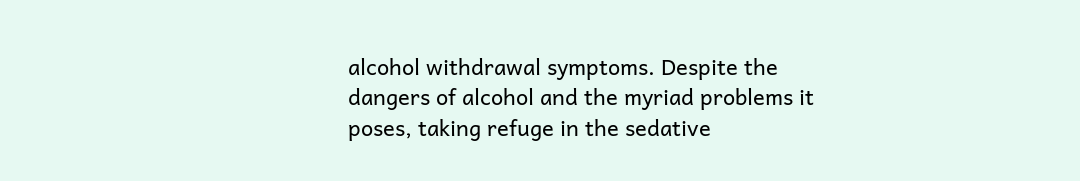alcohol withdrawal symptoms. Despite the dangers of alcohol and the myriad problems it poses, taking refuge in the sedative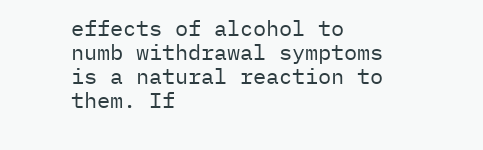effects of alcohol to numb withdrawal symptoms is a natural reaction to them. If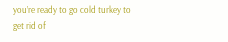you’re ready to go cold turkey to get rid of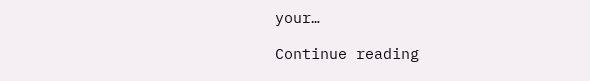your…

Continue reading